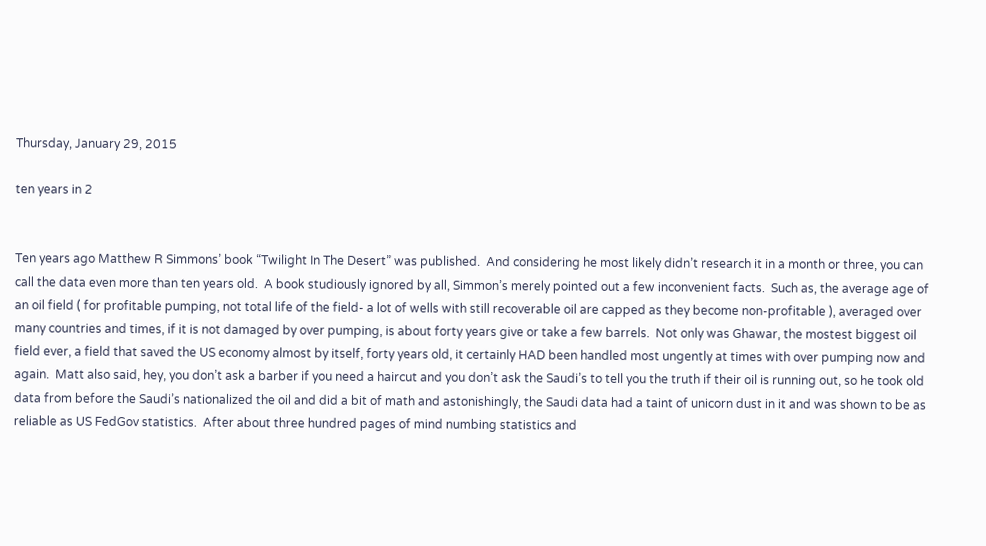Thursday, January 29, 2015

ten years in 2


Ten years ago Matthew R Simmons’ book “Twilight In The Desert” was published.  And considering he most likely didn’t research it in a month or three, you can call the data even more than ten years old.  A book studiously ignored by all, Simmon’s merely pointed out a few inconvenient facts.  Such as, the average age of an oil field ( for profitable pumping, not total life of the field- a lot of wells with still recoverable oil are capped as they become non-profitable ), averaged over many countries and times, if it is not damaged by over pumping, is about forty years give or take a few barrels.  Not only was Ghawar, the mostest biggest oil field ever, a field that saved the US economy almost by itself, forty years old, it certainly HAD been handled most ungently at times with over pumping now and again.  Matt also said, hey, you don’t ask a barber if you need a haircut and you don’t ask the Saudi’s to tell you the truth if their oil is running out, so he took old data from before the Saudi’s nationalized the oil and did a bit of math and astonishingly, the Saudi data had a taint of unicorn dust in it and was shown to be as reliable as US FedGov statistics.  After about three hundred pages of mind numbing statistics and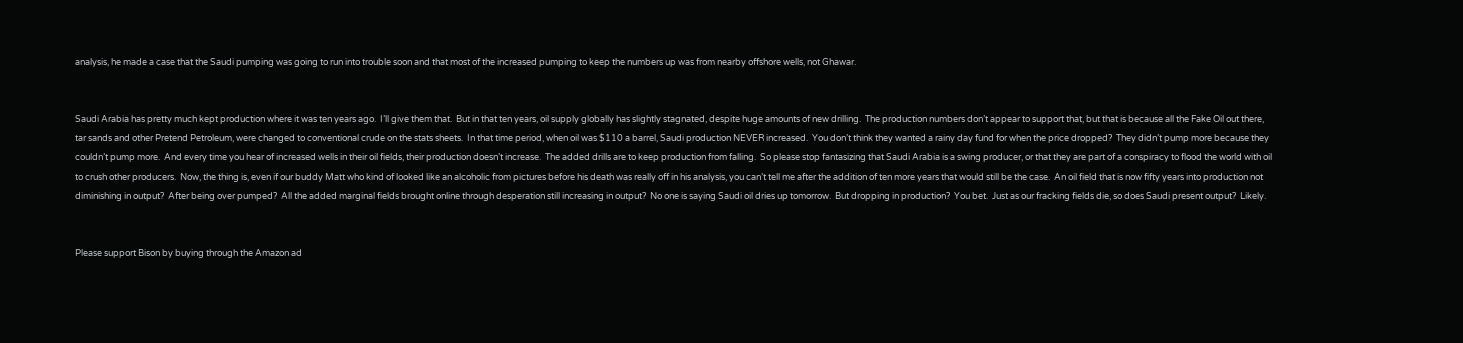analysis, he made a case that the Saudi pumping was going to run into trouble soon and that most of the increased pumping to keep the numbers up was from nearby offshore wells, not Ghawar.


Saudi Arabia has pretty much kept production where it was ten years ago.  I’ll give them that.  But in that ten years, oil supply globally has slightly stagnated, despite huge amounts of new drilling.  The production numbers don’t appear to support that, but that is because all the Fake Oil out there, tar sands and other Pretend Petroleum, were changed to conventional crude on the stats sheets.  In that time period, when oil was $110 a barrel, Saudi production NEVER increased.  You don’t think they wanted a rainy day fund for when the price dropped?  They didn’t pump more because they couldn’t pump more.  And every time you hear of increased wells in their oil fields, their production doesn’t increase.  The added drills are to keep production from falling.  So please stop fantasizing that Saudi Arabia is a swing producer, or that they are part of a conspiracy to flood the world with oil to crush other producers.  Now, the thing is, even if our buddy Matt who kind of looked like an alcoholic from pictures before his death was really off in his analysis, you can’t tell me after the addition of ten more years that would still be the case.  An oil field that is now fifty years into production not diminishing in output?  After being over pumped?  All the added marginal fields brought online through desperation still increasing in output?  No one is saying Saudi oil dries up tomorrow.  But dropping in production?  You bet.  Just as our fracking fields die, so does Saudi present output?  Likely.


Please support Bison by buying through the Amazon ad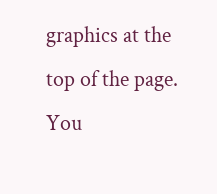graphics at the top of the page. You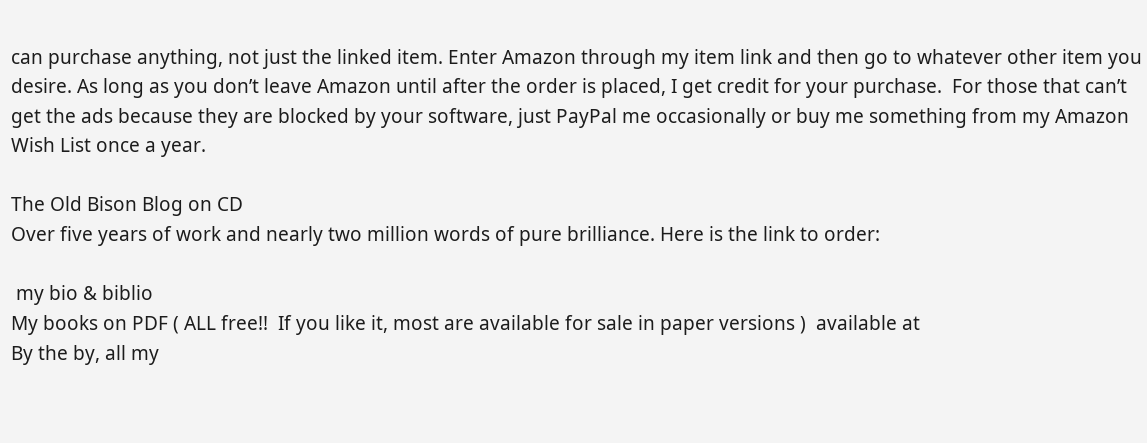can purchase anything, not just the linked item. Enter Amazon through my item link and then go to whatever other item you desire. As long as you don’t leave Amazon until after the order is placed, I get credit for your purchase.  For those that can’t get the ads because they are blocked by your software, just PayPal me occasionally or buy me something from my Amazon Wish List once a year.

The Old Bison Blog on CD
Over five years of work and nearly two million words of pure brilliance. Here is the link to order:

 my bio & biblio
My books on PDF ( ALL free!!  If you like it, most are available for sale in paper versions )  available at
By the by, all my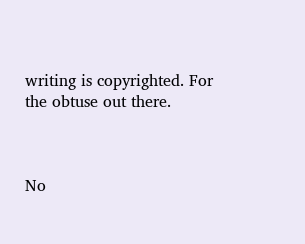writing is copyrighted. For the obtuse out there.



No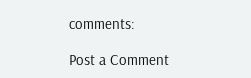comments:

Post a Comment